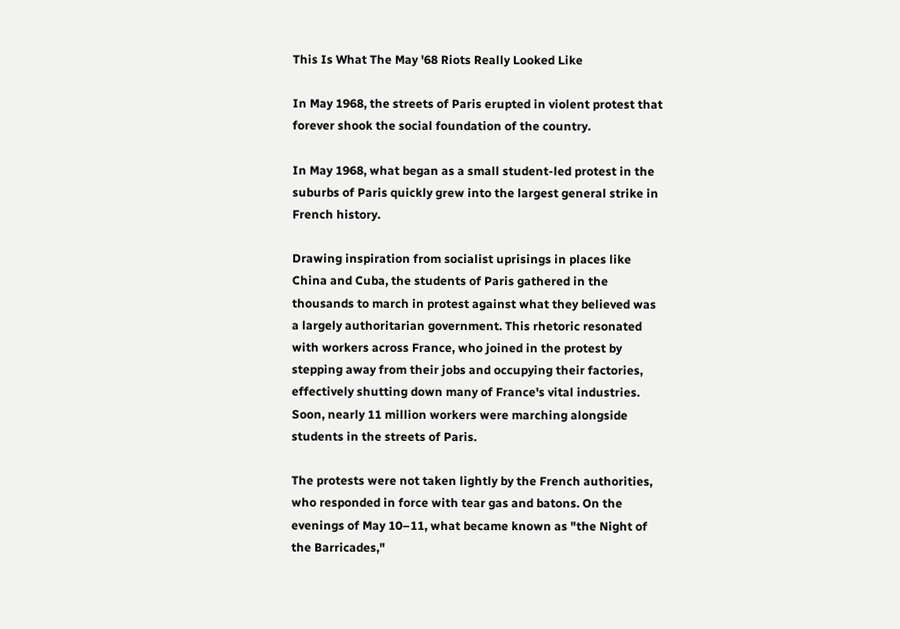This Is What The May '68 Riots Really Looked Like

In May 1968, the streets of Paris erupted in violent protest that forever shook the social foundation of the country.

In May 1968, what began as a small student-led protest in the suburbs of Paris quickly grew into the largest general strike in French history.

Drawing inspiration from socialist uprisings in places like China and Cuba, the students of Paris gathered in the thousands to march in protest against what they believed was a largely authoritarian government. This rhetoric resonated with workers across France, who joined in the protest by stepping away from their jobs and occupying their factories, effectively shutting down many of France's vital industries. Soon, nearly 11 million workers were marching alongside students in the streets of Paris.

The protests were not taken lightly by the French authorities, who responded in force with tear gas and batons. On the evenings of May 10–11, what became known as "the Night of the Barricades,"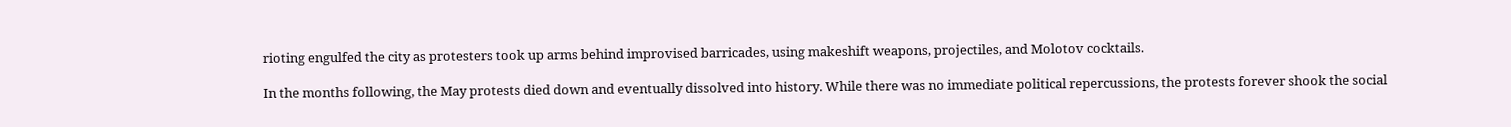rioting engulfed the city as protesters took up arms behind improvised barricades, using makeshift weapons, projectiles, and Molotov cocktails.

In the months following, the May protests died down and eventually dissolved into history. While there was no immediate political repercussions, the protests forever shook the social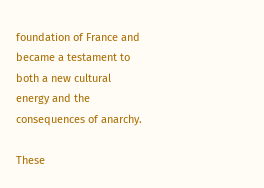foundation of France and became a testament to both a new cultural energy and the consequences of anarchy.

These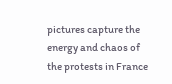pictures capture the energy and chaos of the protests in France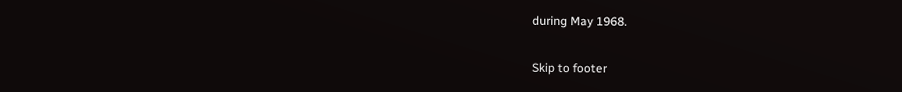during May 1968.

Skip to footer